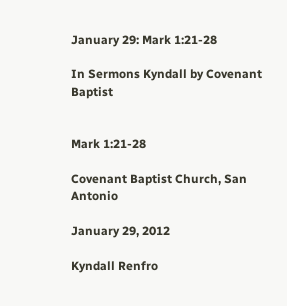January 29: Mark 1:21-28

In Sermons Kyndall by Covenant Baptist


Mark 1:21-28

Covenant Baptist Church, San Antonio

January 29, 2012

Kyndall Renfro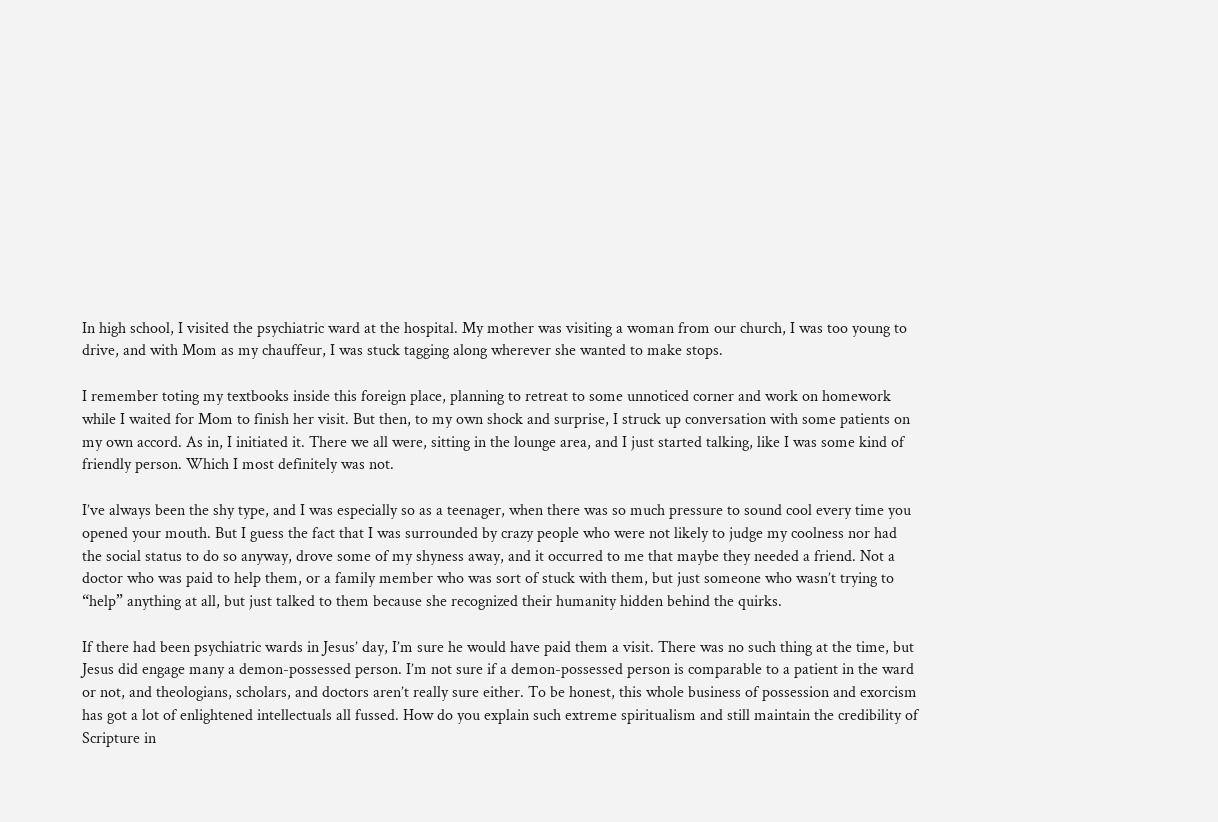In high school, I visited the psychiatric ward at the hospital. My mother was visiting a woman from our church, I was too young to drive, and with Mom as my chauffeur, I was stuck tagging along wherever she wanted to make stops.

I remember toting my textbooks inside this foreign place, planning to retreat to some unnoticed corner and work on homework while I waited for Mom to finish her visit. But then, to my own shock and surprise, I struck up conversation with some patients on my own accord. As in, I initiated it. There we all were, sitting in the lounge area, and I just started talking, like I was some kind of friendly person. Which I most definitely was not.

I’ve always been the shy type, and I was especially so as a teenager, when there was so much pressure to sound cool every time you opened your mouth. But I guess the fact that I was surrounded by crazy people who were not likely to judge my coolness nor had the social status to do so anyway, drove some of my shyness away, and it occurred to me that maybe they needed a friend. Not a doctor who was paid to help them, or a family member who was sort of stuck with them, but just someone who wasn’t trying to “help” anything at all, but just talked to them because she recognized their humanity hidden behind the quirks.

If there had been psychiatric wards in Jesus’ day, I’m sure he would have paid them a visit. There was no such thing at the time, but Jesus did engage many a demon-possessed person. I’m not sure if a demon-possessed person is comparable to a patient in the ward or not, and theologians, scholars, and doctors aren’t really sure either. To be honest, this whole business of possession and exorcism has got a lot of enlightened intellectuals all fussed. How do you explain such extreme spiritualism and still maintain the credibility of Scripture in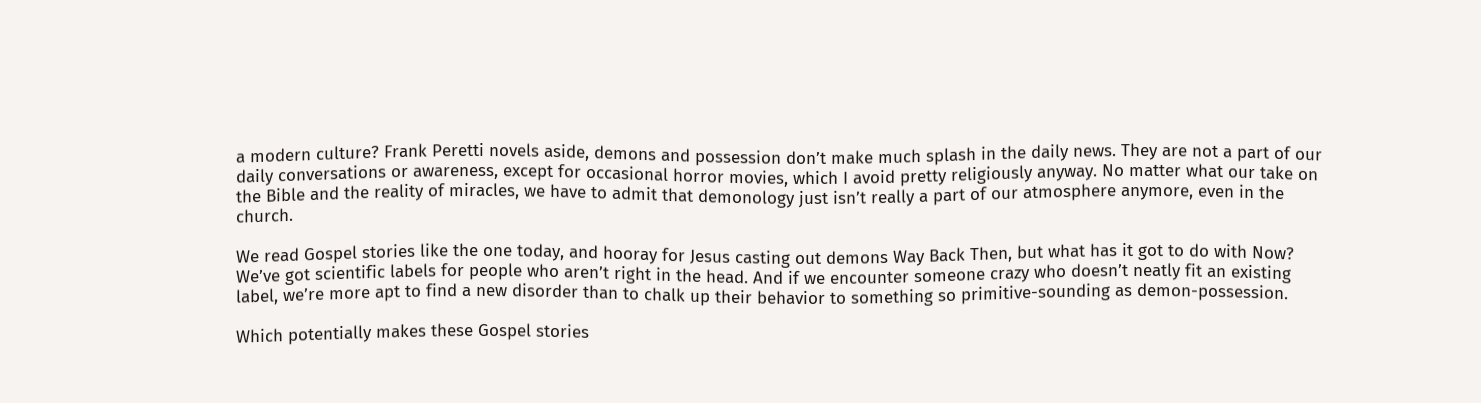a modern culture? Frank Peretti novels aside, demons and possession don’t make much splash in the daily news. They are not a part of our daily conversations or awareness, except for occasional horror movies, which I avoid pretty religiously anyway. No matter what our take on the Bible and the reality of miracles, we have to admit that demonology just isn’t really a part of our atmosphere anymore, even in the church.

We read Gospel stories like the one today, and hooray for Jesus casting out demons Way Back Then, but what has it got to do with Now? We’ve got scientific labels for people who aren’t right in the head. And if we encounter someone crazy who doesn’t neatly fit an existing label, we’re more apt to find a new disorder than to chalk up their behavior to something so primitive-sounding as demon-possession.

Which potentially makes these Gospel stories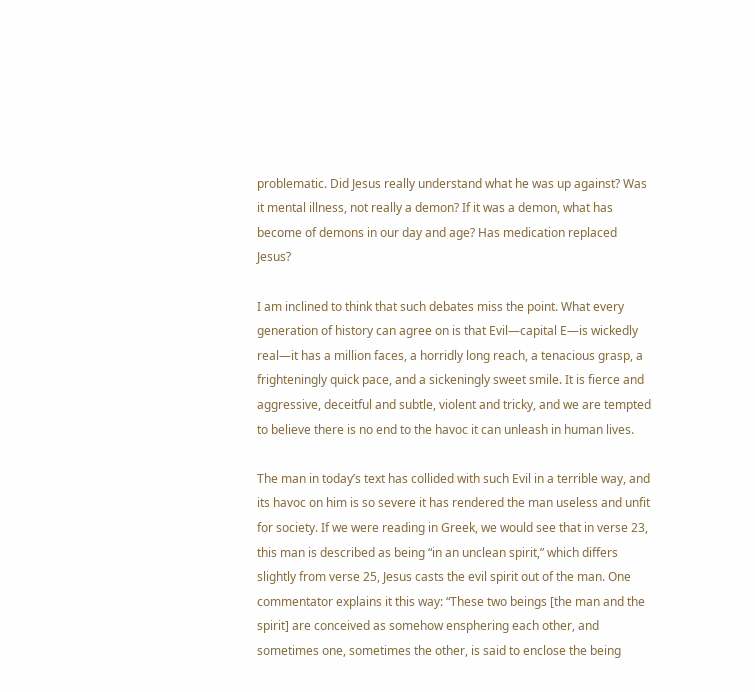problematic. Did Jesus really understand what he was up against? Was it mental illness, not really a demon? If it was a demon, what has become of demons in our day and age? Has medication replaced Jesus?

I am inclined to think that such debates miss the point. What every generation of history can agree on is that Evil—capital E—is wickedly real—it has a million faces, a horridly long reach, a tenacious grasp, a frighteningly quick pace, and a sickeningly sweet smile. It is fierce and aggressive, deceitful and subtle, violent and tricky, and we are tempted to believe there is no end to the havoc it can unleash in human lives.

The man in today’s text has collided with such Evil in a terrible way, and its havoc on him is so severe it has rendered the man useless and unfit for society. If we were reading in Greek, we would see that in verse 23, this man is described as being “in an unclean spirit,” which differs slightly from verse 25, Jesus casts the evil spirit out of the man. One commentator explains it this way: “These two beings [the man and the spirit] are conceived as somehow ensphering each other, and sometimes one, sometimes the other, is said to enclose the being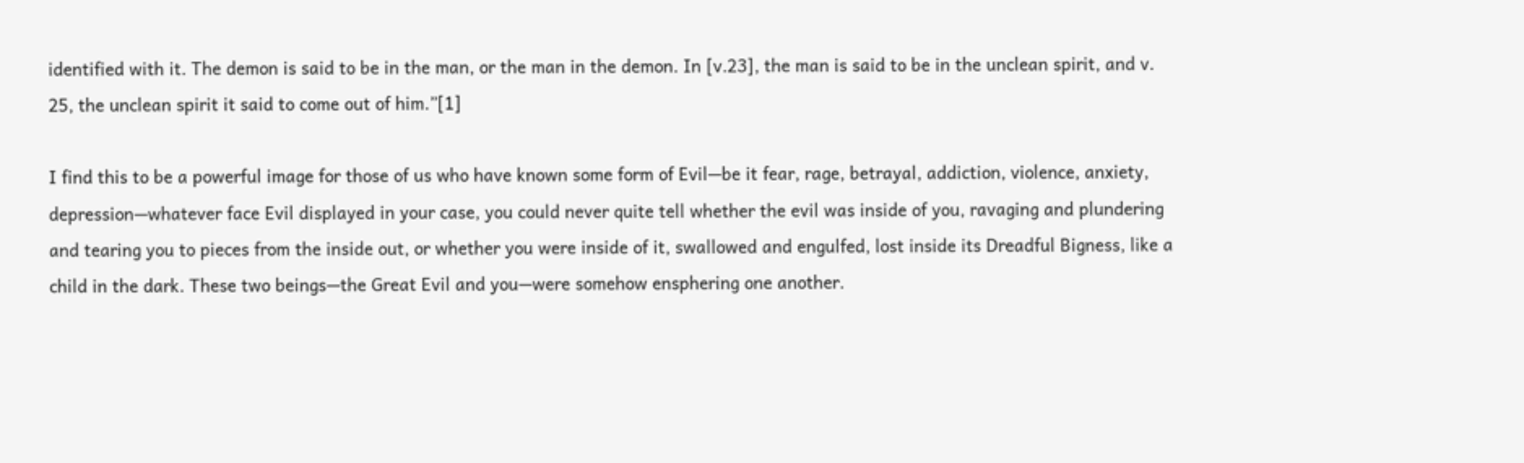identified with it. The demon is said to be in the man, or the man in the demon. In [v.23], the man is said to be in the unclean spirit, and v. 25, the unclean spirit it said to come out of him.”[1]

I find this to be a powerful image for those of us who have known some form of Evil—be it fear, rage, betrayal, addiction, violence, anxiety, depression—whatever face Evil displayed in your case, you could never quite tell whether the evil was inside of you, ravaging and plundering and tearing you to pieces from the inside out, or whether you were inside of it, swallowed and engulfed, lost inside its Dreadful Bigness, like a child in the dark. These two beings—the Great Evil and you—were somehow ensphering one another.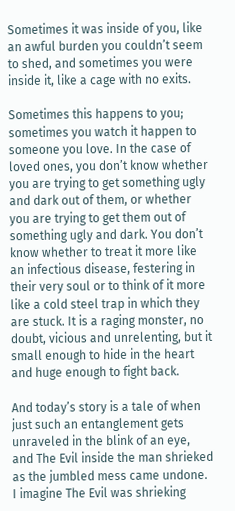Sometimes it was inside of you, like an awful burden you couldn’t seem to shed, and sometimes you were inside it, like a cage with no exits.

Sometimes this happens to you; sometimes you watch it happen to someone you love. In the case of loved ones, you don’t know whether you are trying to get something ugly and dark out of them, or whether you are trying to get them out of something ugly and dark. You don’t know whether to treat it more like an infectious disease, festering in their very soul or to think of it more like a cold steel trap in which they are stuck. It is a raging monster, no doubt, vicious and unrelenting, but it small enough to hide in the heart and huge enough to fight back.

And today’s story is a tale of when just such an entanglement gets unraveled in the blink of an eye, and The Evil inside the man shrieked as the jumbled mess came undone. I imagine The Evil was shrieking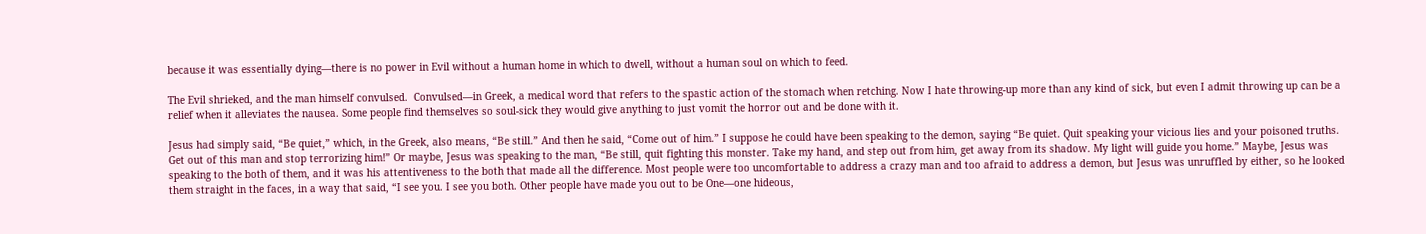because it was essentially dying—there is no power in Evil without a human home in which to dwell, without a human soul on which to feed.

The Evil shrieked, and the man himself convulsed.  Convulsed—in Greek, a medical word that refers to the spastic action of the stomach when retching. Now I hate throwing-up more than any kind of sick, but even I admit throwing up can be a relief when it alleviates the nausea. Some people find themselves so soul-sick they would give anything to just vomit the horror out and be done with it.

Jesus had simply said, “Be quiet,” which, in the Greek, also means, “Be still.” And then he said, “Come out of him.” I suppose he could have been speaking to the demon, saying “Be quiet. Quit speaking your vicious lies and your poisoned truths. Get out of this man and stop terrorizing him!” Or maybe, Jesus was speaking to the man, “Be still, quit fighting this monster. Take my hand, and step out from him, get away from its shadow. My light will guide you home.” Maybe, Jesus was speaking to the both of them, and it was his attentiveness to the both that made all the difference. Most people were too uncomfortable to address a crazy man and too afraid to address a demon, but Jesus was unruffled by either, so he looked them straight in the faces, in a way that said, “I see you. I see you both. Other people have made you out to be One—one hideous,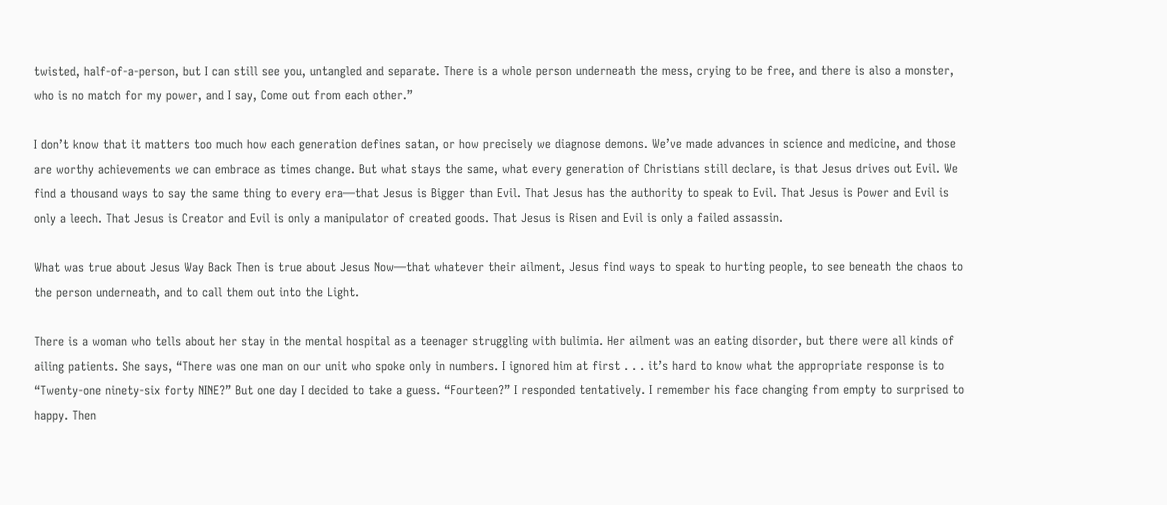twisted, half-of-a-person, but I can still see you, untangled and separate. There is a whole person underneath the mess, crying to be free, and there is also a monster, who is no match for my power, and I say, Come out from each other.”

I don’t know that it matters too much how each generation defines satan, or how precisely we diagnose demons. We’ve made advances in science and medicine, and those are worthy achievements we can embrace as times change. But what stays the same, what every generation of Christians still declare, is that Jesus drives out Evil. We find a thousand ways to say the same thing to every era—that Jesus is Bigger than Evil. That Jesus has the authority to speak to Evil. That Jesus is Power and Evil is only a leech. That Jesus is Creator and Evil is only a manipulator of created goods. That Jesus is Risen and Evil is only a failed assassin.

What was true about Jesus Way Back Then is true about Jesus Now—that whatever their ailment, Jesus find ways to speak to hurting people, to see beneath the chaos to the person underneath, and to call them out into the Light.

There is a woman who tells about her stay in the mental hospital as a teenager struggling with bulimia. Her ailment was an eating disorder, but there were all kinds of ailing patients. She says, “There was one man on our unit who spoke only in numbers. I ignored him at first . . . it’s hard to know what the appropriate response is to “Twenty-one ninety-six forty NINE?” But one day I decided to take a guess. “Fourteen?” I responded tentatively. I remember his face changing from empty to surprised to happy. Then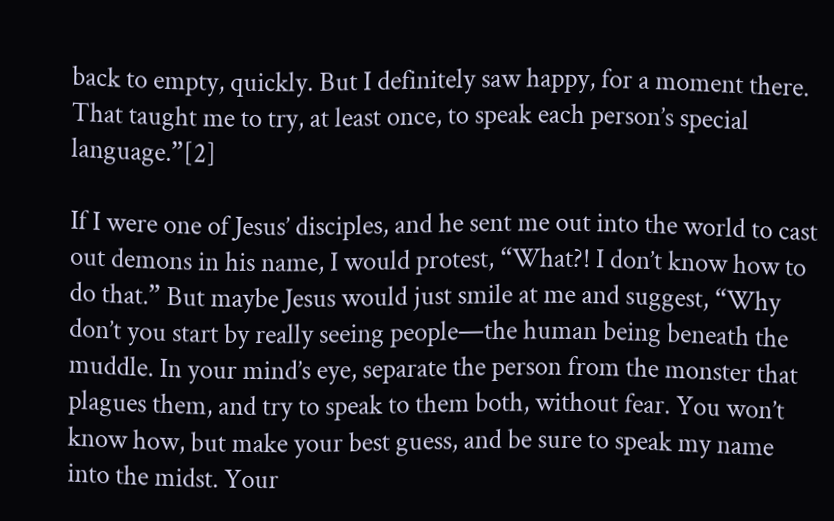back to empty, quickly. But I definitely saw happy, for a moment there. That taught me to try, at least once, to speak each person’s special language.”[2]

If I were one of Jesus’ disciples, and he sent me out into the world to cast out demons in his name, I would protest, “What?! I don’t know how to do that.” But maybe Jesus would just smile at me and suggest, “Why don’t you start by really seeing people—the human being beneath the muddle. In your mind’s eye, separate the person from the monster that plagues them, and try to speak to them both, without fear. You won’t know how, but make your best guess, and be sure to speak my name into the midst. Your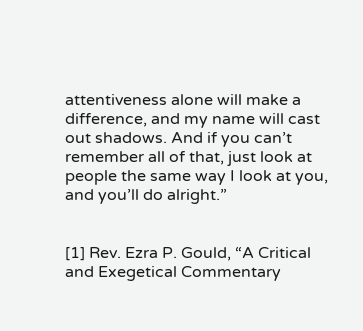attentiveness alone will make a difference, and my name will cast out shadows. And if you can’t remember all of that, just look at people the same way I look at you, and you’ll do alright.”


[1] Rev. Ezra P. Gould, “A Critical and Exegetical Commentary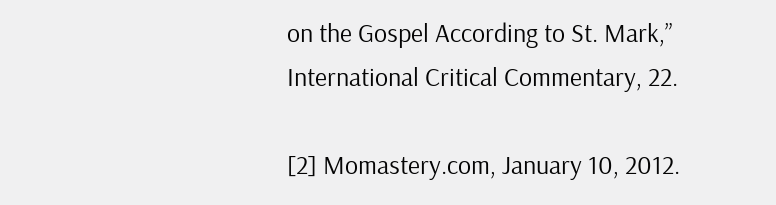on the Gospel According to St. Mark,” International Critical Commentary, 22.

[2] Momastery.com, January 10, 2012.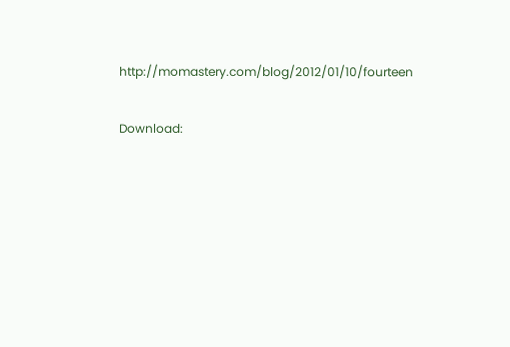http://momastery.com/blog/2012/01/10/fourteen


Download: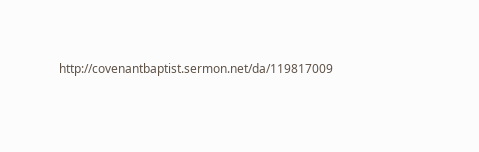http://covenantbaptist.sermon.net/da/119817009